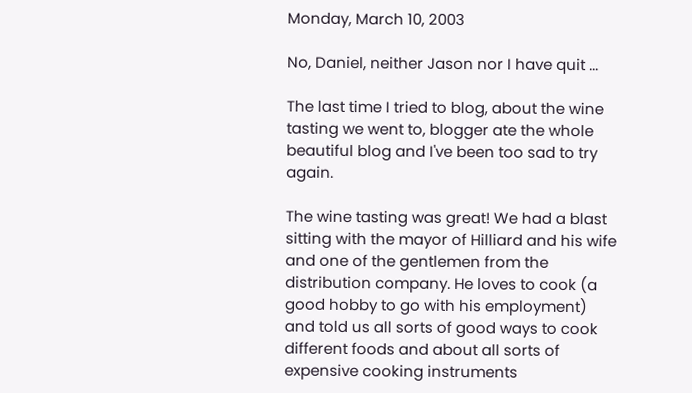Monday, March 10, 2003

No, Daniel, neither Jason nor I have quit ...

The last time I tried to blog, about the wine tasting we went to, blogger ate the whole beautiful blog and I've been too sad to try again.

The wine tasting was great! We had a blast sitting with the mayor of Hilliard and his wife and one of the gentlemen from the distribution company. He loves to cook (a good hobby to go with his employment) and told us all sorts of good ways to cook different foods and about all sorts of expensive cooking instruments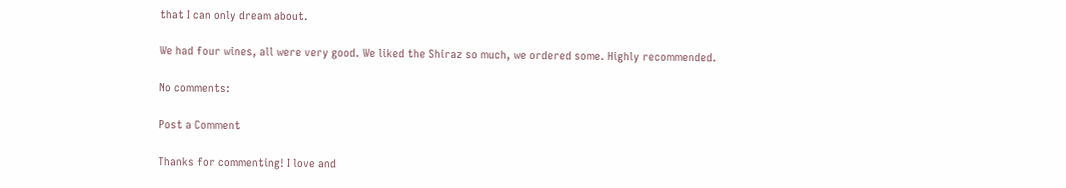that I can only dream about.

We had four wines, all were very good. We liked the Shiraz so much, we ordered some. Highly recommended.

No comments:

Post a Comment

Thanks for commenting! I love and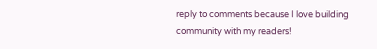reply to comments because I love building community with my readers!